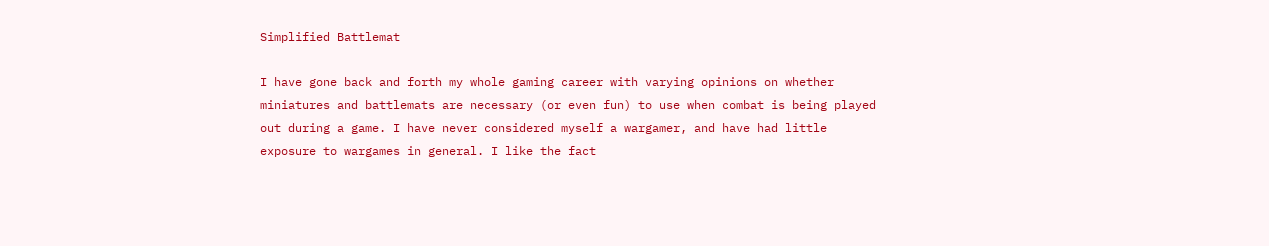Simplified Battlemat

I have gone back and forth my whole gaming career with varying opinions on whether miniatures and battlemats are necessary (or even fun) to use when combat is being played out during a game. I have never considered myself a wargamer, and have had little exposure to wargames in general. I like the fact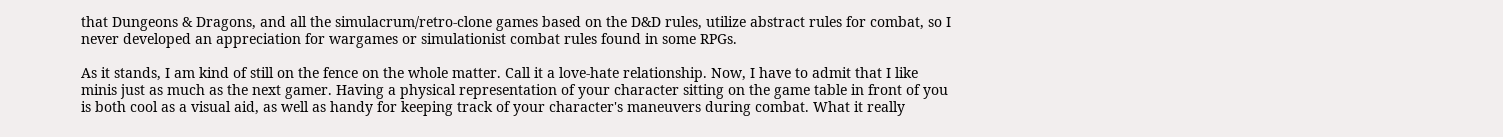that Dungeons & Dragons, and all the simulacrum/retro-clone games based on the D&D rules, utilize abstract rules for combat, so I never developed an appreciation for wargames or simulationist combat rules found in some RPGs.

As it stands, I am kind of still on the fence on the whole matter. Call it a love-hate relationship. Now, I have to admit that I like minis just as much as the next gamer. Having a physical representation of your character sitting on the game table in front of you is both cool as a visual aid, as well as handy for keeping track of your character's maneuvers during combat. What it really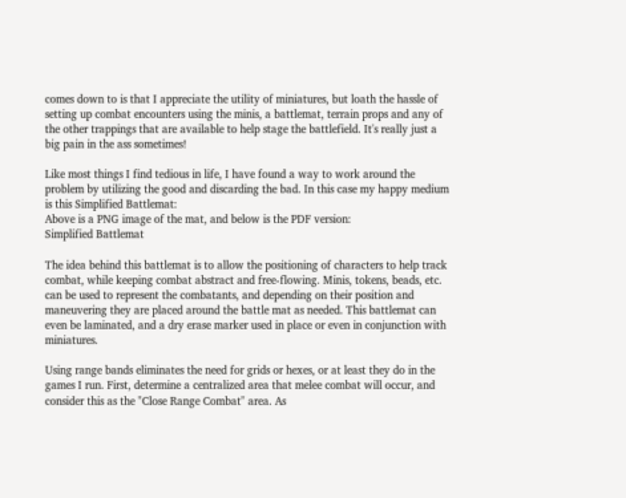comes down to is that I appreciate the utility of miniatures, but loath the hassle of setting up combat encounters using the minis, a battlemat, terrain props and any of the other trappings that are available to help stage the battlefield. It's really just a big pain in the ass sometimes!

Like most things I find tedious in life, I have found a way to work around the problem by utilizing the good and discarding the bad. In this case my happy medium is this Simplified Battlemat:
Above is a PNG image of the mat, and below is the PDF version:
Simplified Battlemat

The idea behind this battlemat is to allow the positioning of characters to help track combat, while keeping combat abstract and free-flowing. Minis, tokens, beads, etc. can be used to represent the combatants, and depending on their position and maneuvering they are placed around the battle mat as needed. This battlemat can even be laminated, and a dry erase marker used in place or even in conjunction with miniatures.

Using range bands eliminates the need for grids or hexes, or at least they do in the games I run. First, determine a centralized area that melee combat will occur, and consider this as the "Close Range Combat" area. As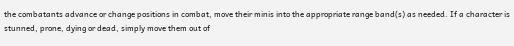the combatants advance or change positions in combat, move their minis into the appropriate range band(s) as needed. If a character is stunned, prone, dying or dead, simply move them out of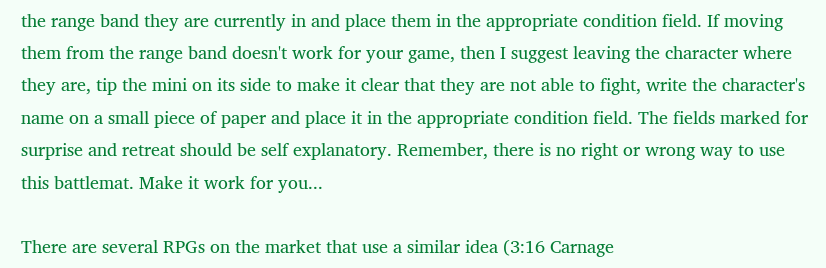the range band they are currently in and place them in the appropriate condition field. If moving them from the range band doesn't work for your game, then I suggest leaving the character where they are, tip the mini on its side to make it clear that they are not able to fight, write the character's name on a small piece of paper and place it in the appropriate condition field. The fields marked for surprise and retreat should be self explanatory. Remember, there is no right or wrong way to use this battlemat. Make it work for you...

There are several RPGs on the market that use a similar idea (3:16 Carnage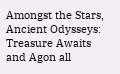Amongst the Stars, Ancient Odysseys: Treasure Awaits and Agon all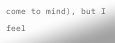come to mind), but I feel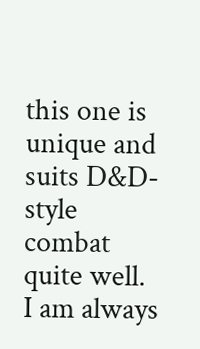this one is unique and suits D&D-style combat quite well. I am always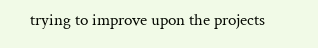trying to improve upon the projects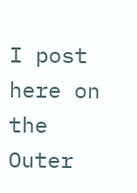I post here on the Outer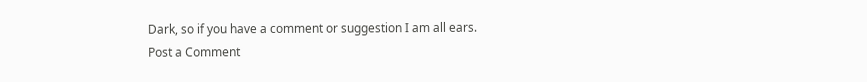Dark, so if you have a comment or suggestion I am all ears.
Post a Comment